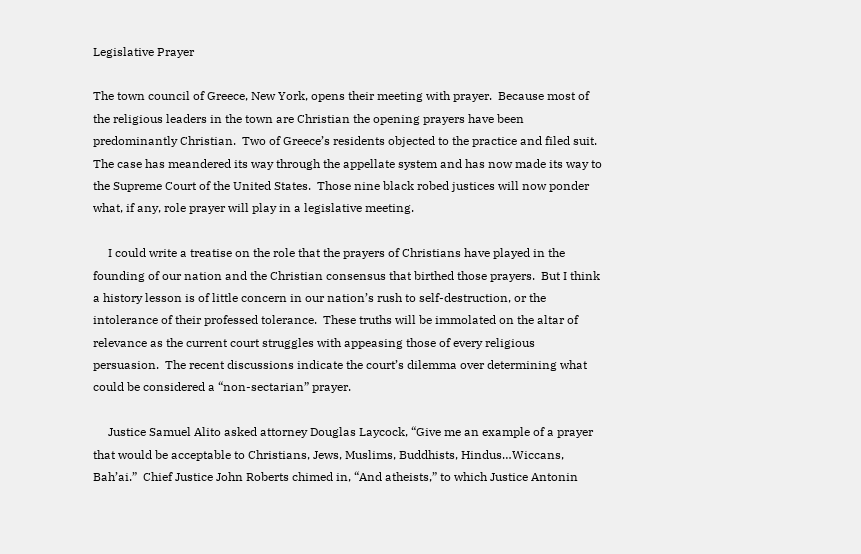Legislative Prayer

The town council of Greece, New York, opens their meeting with prayer.  Because most of the religious leaders in the town are Christian the opening prayers have been predominantly Christian.  Two of Greece’s residents objected to the practice and filed suit.  The case has meandered its way through the appellate system and has now made its way to the Supreme Court of the United States.  Those nine black robed justices will now ponder what, if any, role prayer will play in a legislative meeting.

     I could write a treatise on the role that the prayers of Christians have played in the founding of our nation and the Christian consensus that birthed those prayers.  But I think a history lesson is of little concern in our nation’s rush to self-destruction, or the intolerance of their professed tolerance.  These truths will be immolated on the altar of relevance as the current court struggles with appeasing those of every religious persuasion.  The recent discussions indicate the court’s dilemma over determining what could be considered a “non-sectarian” prayer.

     Justice Samuel Alito asked attorney Douglas Laycock, “Give me an example of a prayer that would be acceptable to Christians, Jews, Muslims, Buddhists, Hindus…Wiccans, Bah’ai.”  Chief Justice John Roberts chimed in, “And atheists,” to which Justice Antonin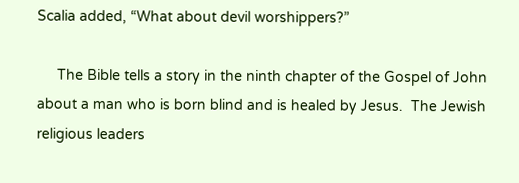Scalia added, “What about devil worshippers?”

     The Bible tells a story in the ninth chapter of the Gospel of John about a man who is born blind and is healed by Jesus.  The Jewish religious leaders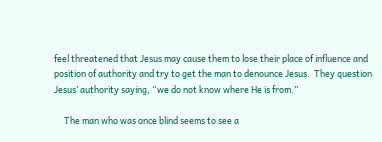feel threatened that Jesus may cause them to lose their place of influence and position of authority and try to get the man to denounce Jesus.  They question Jesus’ authority saying, “we do not know where He is from.”

     The man who was once blind seems to see a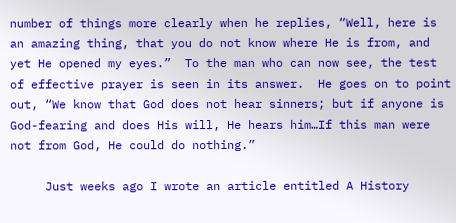number of things more clearly when he replies, “Well, here is an amazing thing, that you do not know where He is from, and yet He opened my eyes.”  To the man who can now see, the test of effective prayer is seen in its answer.  He goes on to point out, “We know that God does not hear sinners; but if anyone is God-fearing and does His will, He hears him…If this man were not from God, He could do nothing.”

     Just weeks ago I wrote an article entitled A History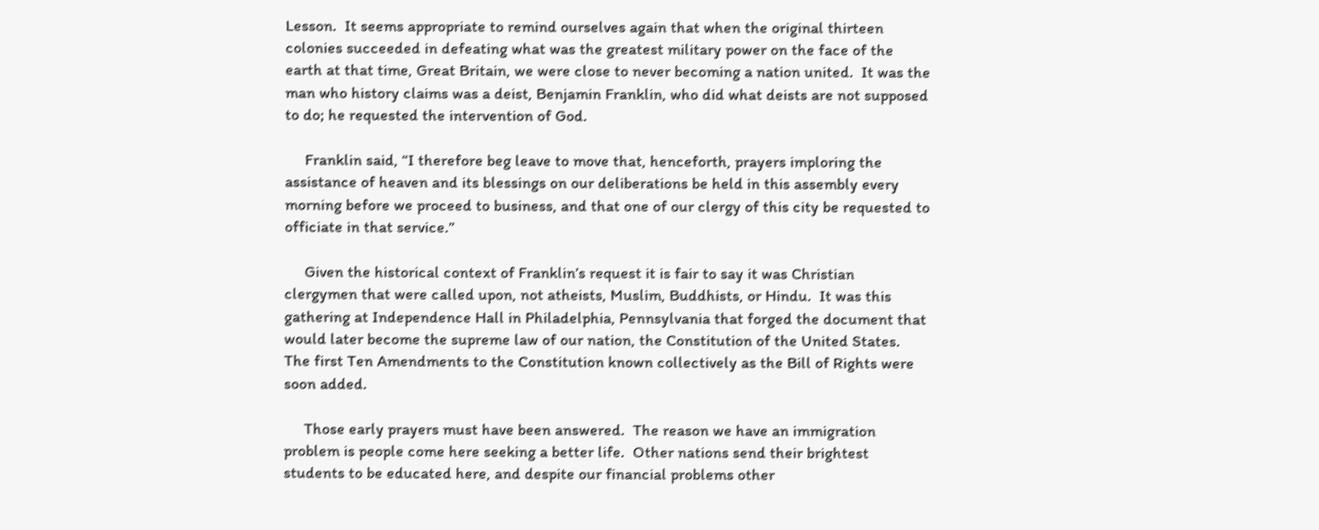Lesson.  It seems appropriate to remind ourselves again that when the original thirteen colonies succeeded in defeating what was the greatest military power on the face of the earth at that time, Great Britain, we were close to never becoming a nation united.  It was the man who history claims was a deist, Benjamin Franklin, who did what deists are not supposed to do; he requested the intervention of God.

     Franklin said, “I therefore beg leave to move that, henceforth, prayers imploring the assistance of heaven and its blessings on our deliberations be held in this assembly every morning before we proceed to business, and that one of our clergy of this city be requested to officiate in that service.”

     Given the historical context of Franklin’s request it is fair to say it was Christian clergymen that were called upon, not atheists, Muslim, Buddhists, or Hindu.  It was this gathering at Independence Hall in Philadelphia, Pennsylvania that forged the document that would later become the supreme law of our nation, the Constitution of the United States.  The first Ten Amendments to the Constitution known collectively as the Bill of Rights were soon added.

     Those early prayers must have been answered.  The reason we have an immigration problem is people come here seeking a better life.  Other nations send their brightest students to be educated here, and despite our financial problems other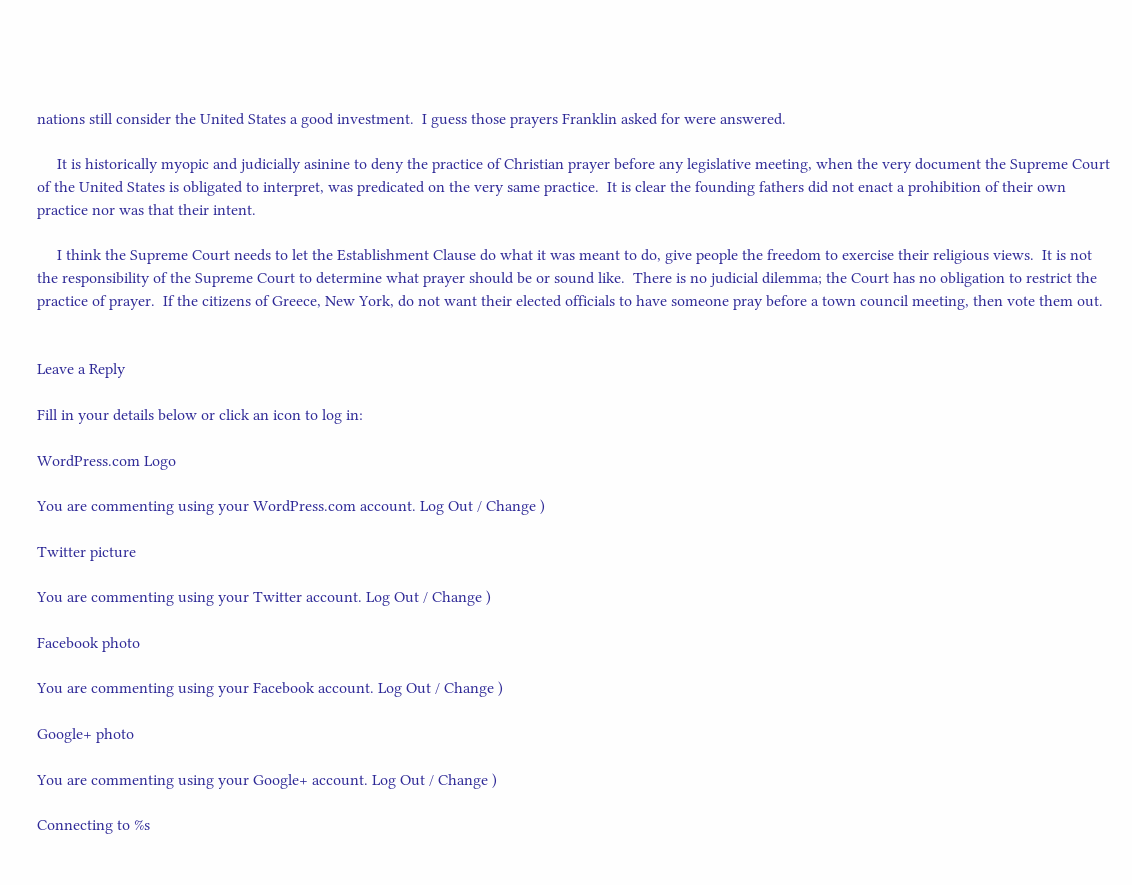nations still consider the United States a good investment.  I guess those prayers Franklin asked for were answered.

     It is historically myopic and judicially asinine to deny the practice of Christian prayer before any legislative meeting, when the very document the Supreme Court of the United States is obligated to interpret, was predicated on the very same practice.  It is clear the founding fathers did not enact a prohibition of their own practice nor was that their intent.

     I think the Supreme Court needs to let the Establishment Clause do what it was meant to do, give people the freedom to exercise their religious views.  It is not the responsibility of the Supreme Court to determine what prayer should be or sound like.  There is no judicial dilemma; the Court has no obligation to restrict the practice of prayer.  If the citizens of Greece, New York, do not want their elected officials to have someone pray before a town council meeting, then vote them out.


Leave a Reply

Fill in your details below or click an icon to log in:

WordPress.com Logo

You are commenting using your WordPress.com account. Log Out / Change )

Twitter picture

You are commenting using your Twitter account. Log Out / Change )

Facebook photo

You are commenting using your Facebook account. Log Out / Change )

Google+ photo

You are commenting using your Google+ account. Log Out / Change )

Connecting to %s